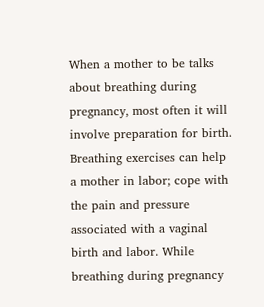When a mother to be talks about breathing during pregnancy, most often it will involve preparation for birth. Breathing exercises can help a mother in labor; cope with the pain and pressure associated with a vaginal birth and labor. While breathing during pregnancy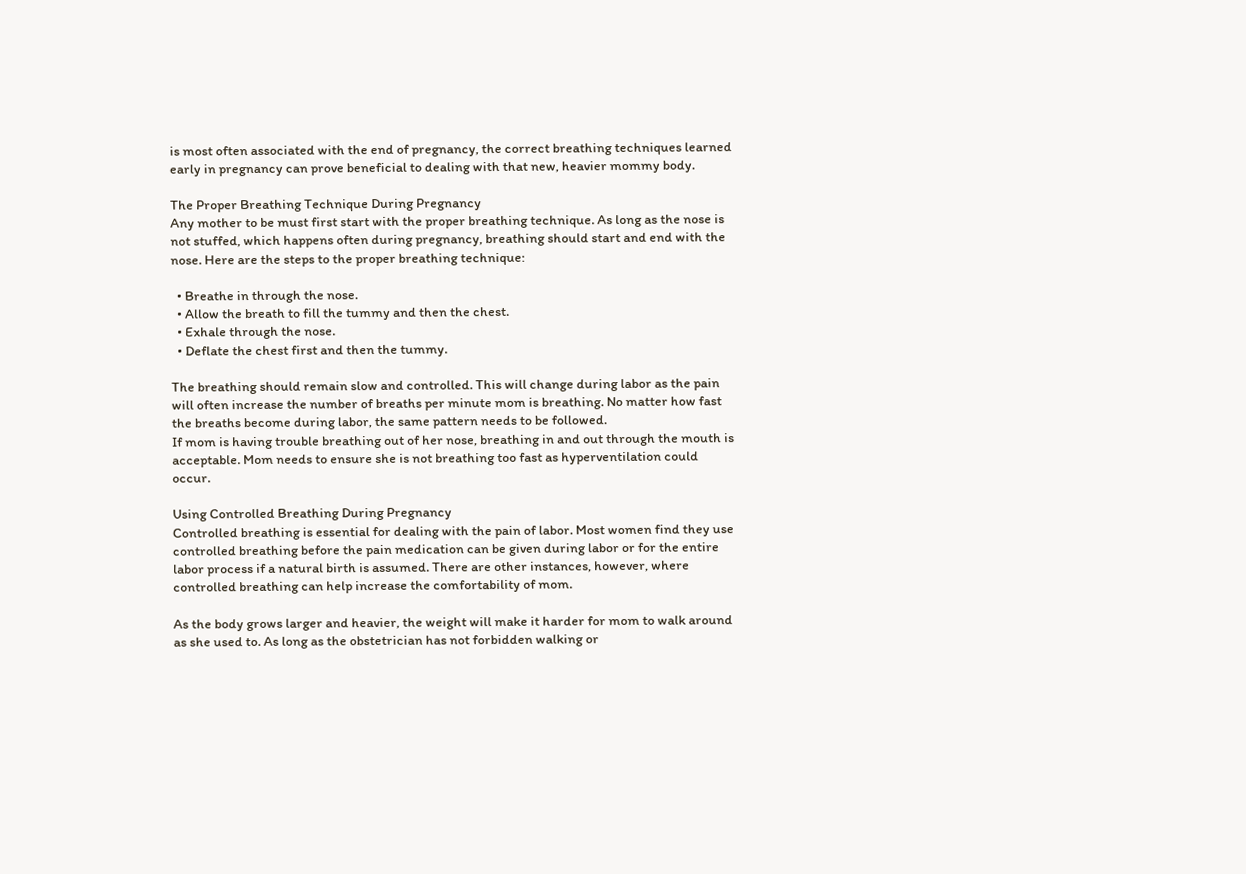is most often associated with the end of pregnancy, the correct breathing techniques learned early in pregnancy can prove beneficial to dealing with that new, heavier mommy body.

The Proper Breathing Technique During Pregnancy
Any mother to be must first start with the proper breathing technique. As long as the nose is not stuffed, which happens often during pregnancy, breathing should start and end with the nose. Here are the steps to the proper breathing technique:

  • Breathe in through the nose.
  • Allow the breath to fill the tummy and then the chest.
  • Exhale through the nose.
  • Deflate the chest first and then the tummy.

The breathing should remain slow and controlled. This will change during labor as the pain will often increase the number of breaths per minute mom is breathing. No matter how fast the breaths become during labor, the same pattern needs to be followed.
If mom is having trouble breathing out of her nose, breathing in and out through the mouth is acceptable. Mom needs to ensure she is not breathing too fast as hyperventilation could occur.

Using Controlled Breathing During Pregnancy
Controlled breathing is essential for dealing with the pain of labor. Most women find they use controlled breathing before the pain medication can be given during labor or for the entire labor process if a natural birth is assumed. There are other instances, however, where controlled breathing can help increase the comfortability of mom.

As the body grows larger and heavier, the weight will make it harder for mom to walk around as she used to. As long as the obstetrician has not forbidden walking or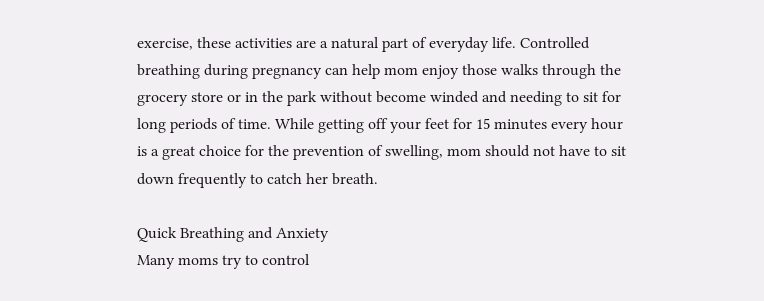exercise, these activities are a natural part of everyday life. Controlled breathing during pregnancy can help mom enjoy those walks through the grocery store or in the park without become winded and needing to sit for long periods of time. While getting off your feet for 15 minutes every hour is a great choice for the prevention of swelling, mom should not have to sit down frequently to catch her breath.

Quick Breathing and Anxiety
Many moms try to control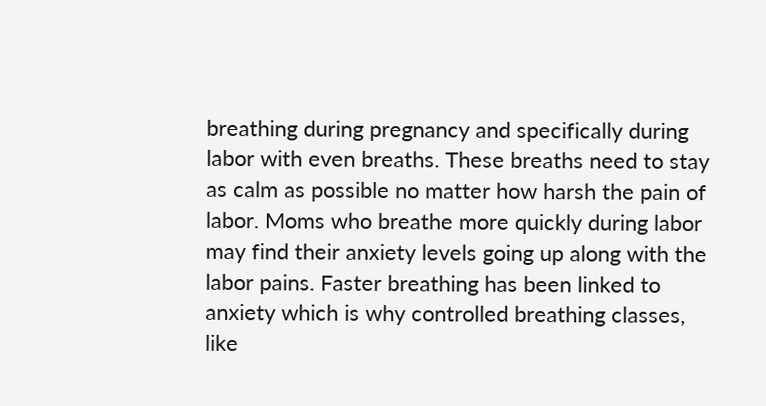breathing during pregnancy and specifically during labor with even breaths. These breaths need to stay as calm as possible no matter how harsh the pain of labor. Moms who breathe more quickly during labor may find their anxiety levels going up along with the labor pains. Faster breathing has been linked to anxiety which is why controlled breathing classes, like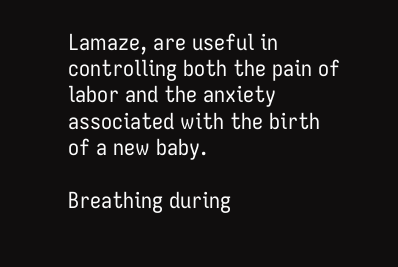Lamaze, are useful in controlling both the pain of labor and the anxiety associated with the birth of a new baby.

Breathing during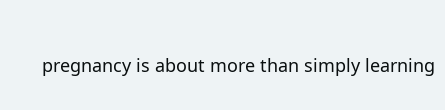pregnancy is about more than simply learning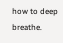how to deep breathe.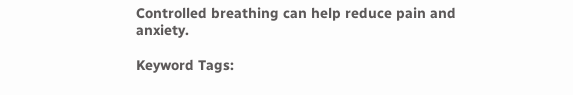Controlled breathing can help reduce pain and anxiety.

Keyword Tags: